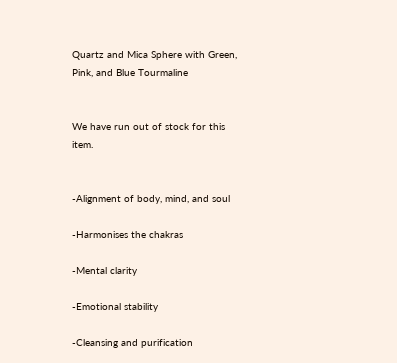Quartz and Mica Sphere with Green, Pink, and Blue Tourmaline


We have run out of stock for this item.


-Alignment of body, mind, and soul

-Harmonises the chakras

-Mental clarity

-Emotional stability

-Cleansing and purification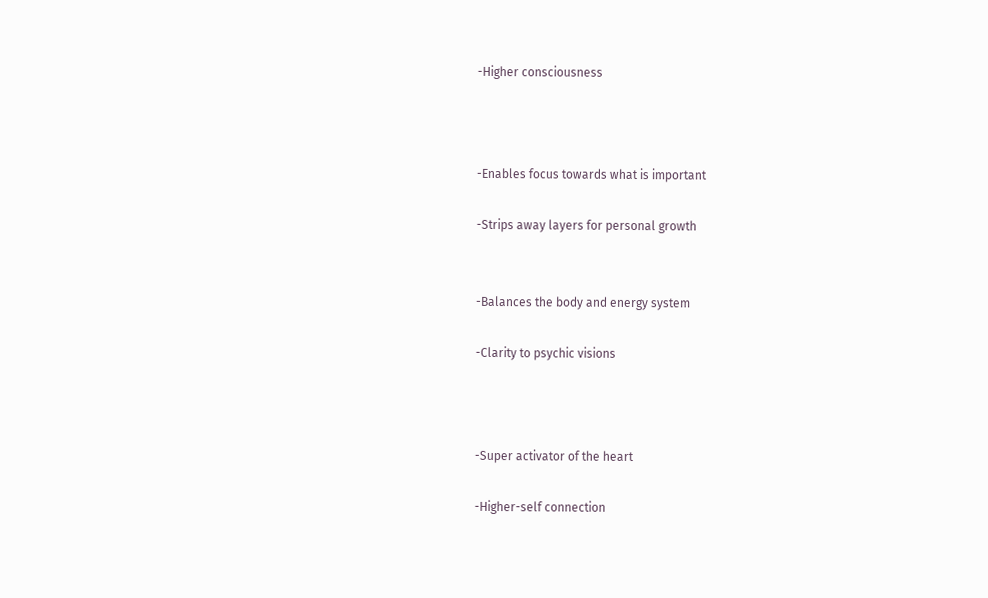-Higher consciousness



-Enables focus towards what is important

-Strips away layers for personal growth


-Balances the body and energy system

-Clarity to psychic visions



-Super activator of the heart

-Higher-self connection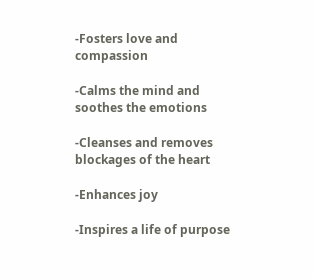-Fosters love and compassion

-Calms the mind and soothes the emotions

-Cleanses and removes blockages of the heart

-Enhances joy

-Inspires a life of purpose